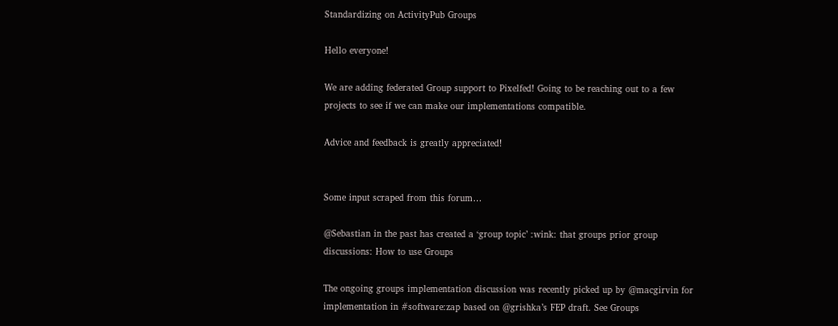Standardizing on ActivityPub Groups

Hello everyone!

We are adding federated Group support to Pixelfed! Going to be reaching out to a few projects to see if we can make our implementations compatible.

Advice and feedback is greatly appreciated!


Some input scraped from this forum…

@Sebastian in the past has created a ‘group topic’ :wink: that groups prior group discussions: How to use Groups

The ongoing groups implementation discussion was recently picked up by @macgirvin for implementation in #software:zap based on @grishka’s FEP draft. See Groups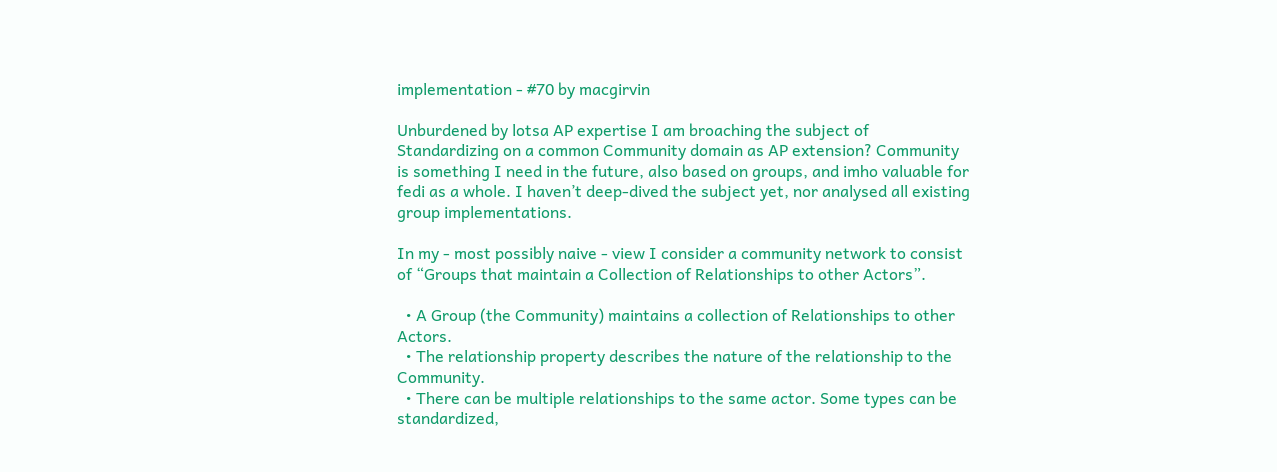implementation - #70 by macgirvin

Unburdened by lotsa AP expertise I am broaching the subject of Standardizing on a common Community domain as AP extension? Community is something I need in the future, also based on groups, and imho valuable for fedi as a whole. I haven’t deep-dived the subject yet, nor analysed all existing group implementations.

In my - most possibly naive - view I consider a community network to consist of “Groups that maintain a Collection of Relationships to other Actors”.

  • A Group (the Community) maintains a collection of Relationships to other Actors.
  • The relationship property describes the nature of the relationship to the Community.
  • There can be multiple relationships to the same actor. Some types can be standardized,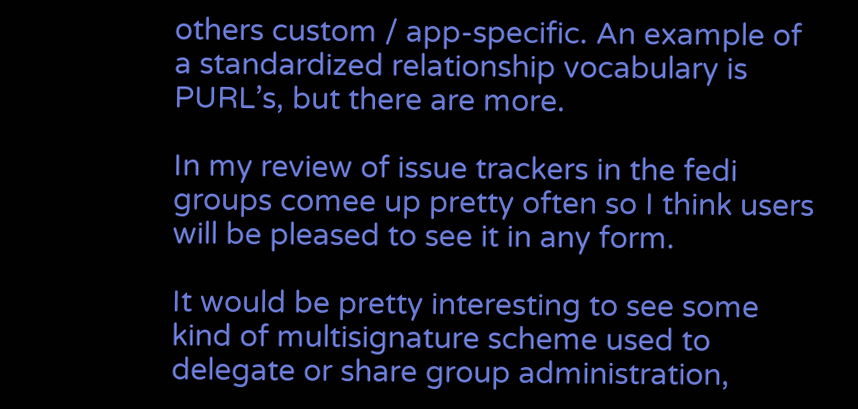others custom / app-specific. An example of a standardized relationship vocabulary is PURL’s, but there are more.

In my review of issue trackers in the fedi groups comee up pretty often so I think users will be pleased to see it in any form.

It would be pretty interesting to see some kind of multisignature scheme used to delegate or share group administration,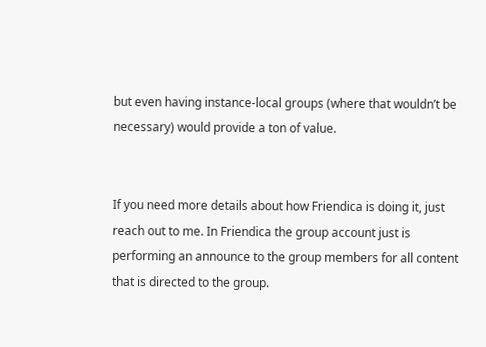but even having instance-local groups (where that wouldn’t be necessary) would provide a ton of value.


If you need more details about how Friendica is doing it, just reach out to me. In Friendica the group account just is performing an announce to the group members for all content that is directed to the group.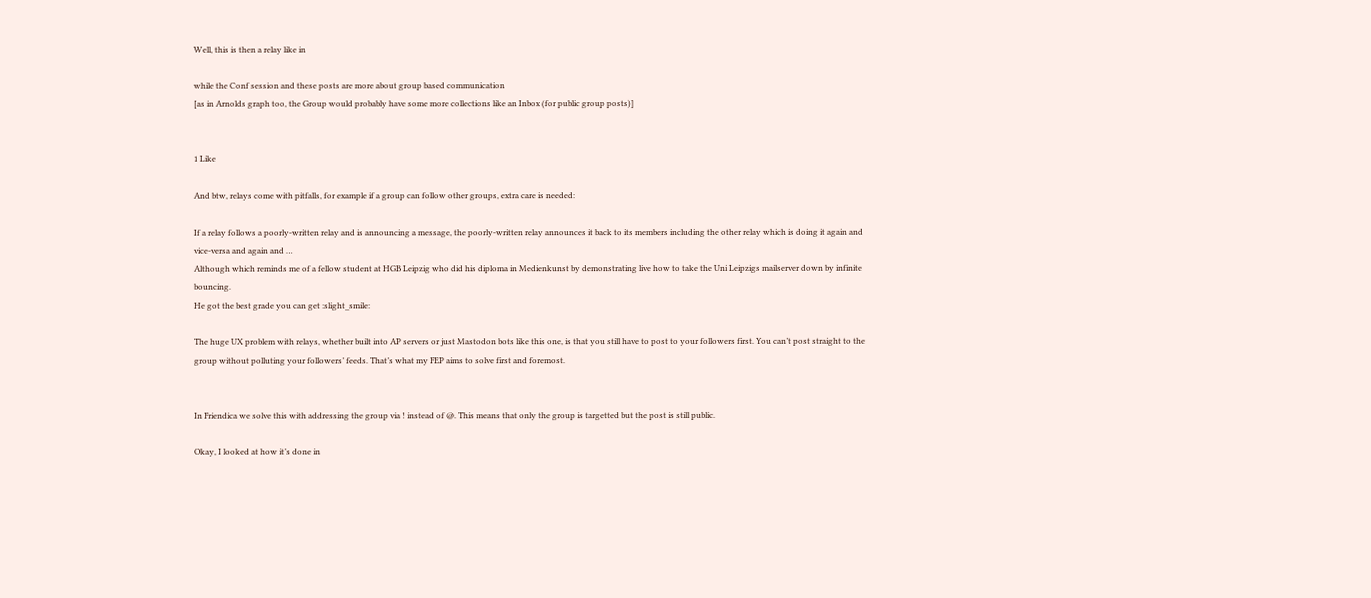Well, this is then a relay like in

while the Conf session and these posts are more about group based communication
[as in Arnolds graph too, the Group would probably have some more collections like an Inbox (for public group posts)]


1 Like

And btw, relays come with pitfalls, for example if a group can follow other groups, extra care is needed:

If a relay follows a poorly-written relay and is announcing a message, the poorly-written relay announces it back to its members including the other relay which is doing it again and vice-versa and again and …
Although which reminds me of a fellow student at HGB Leipzig who did his diploma in Medienkunst by demonstrating live how to take the Uni Leipzigs mailserver down by infinite bouncing.
He got the best grade you can get :slight_smile:

The huge UX problem with relays, whether built into AP servers or just Mastodon bots like this one, is that you still have to post to your followers first. You can’t post straight to the group without polluting your followers’ feeds. That’s what my FEP aims to solve first and foremost.


In Friendica we solve this with addressing the group via ! instead of @. This means that only the group is targetted but the post is still public.

Okay, I looked at how it’s done in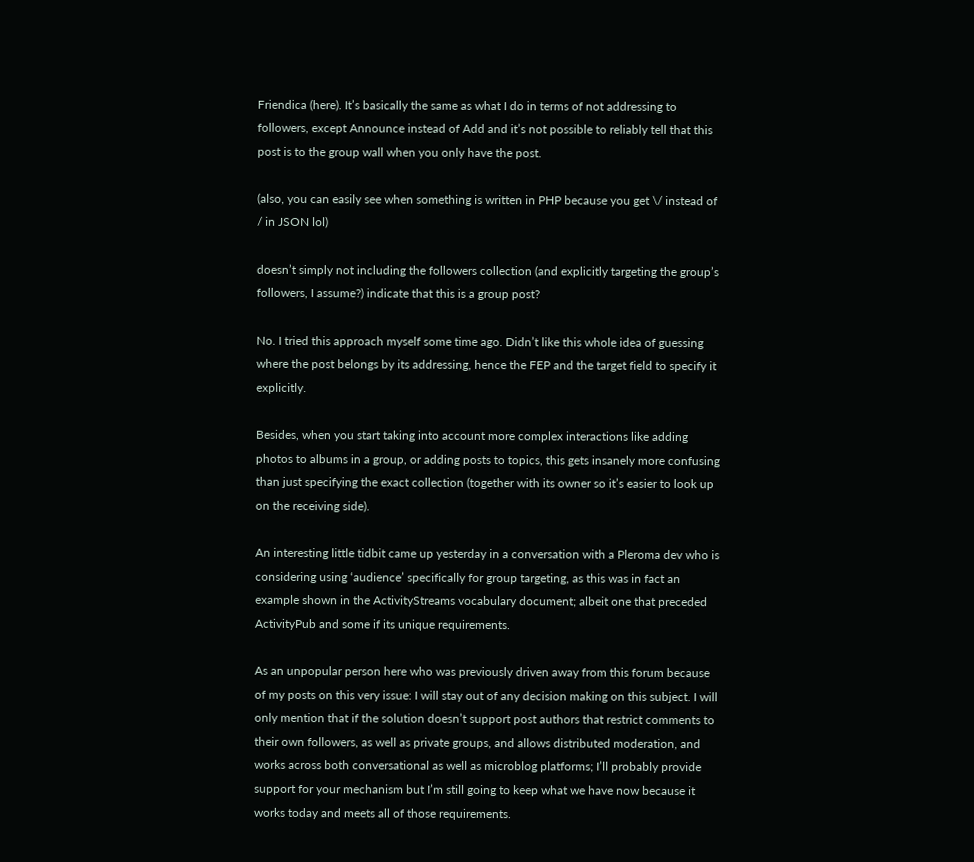Friendica (here). It’s basically the same as what I do in terms of not addressing to followers, except Announce instead of Add and it’s not possible to reliably tell that this post is to the group wall when you only have the post.

(also, you can easily see when something is written in PHP because you get \/ instead of / in JSON lol)

doesn’t simply not including the followers collection (and explicitly targeting the group’s followers, I assume?) indicate that this is a group post?

No. I tried this approach myself some time ago. Didn’t like this whole idea of guessing where the post belongs by its addressing, hence the FEP and the target field to specify it explicitly.

Besides, when you start taking into account more complex interactions like adding photos to albums in a group, or adding posts to topics, this gets insanely more confusing than just specifying the exact collection (together with its owner so it’s easier to look up on the receiving side).

An interesting little tidbit came up yesterday in a conversation with a Pleroma dev who is considering using ‘audience’ specifically for group targeting, as this was in fact an example shown in the ActivityStreams vocabulary document; albeit one that preceded ActivityPub and some if its unique requirements.

As an unpopular person here who was previously driven away from this forum because of my posts on this very issue: I will stay out of any decision making on this subject. I will only mention that if the solution doesn’t support post authors that restrict comments to their own followers, as well as private groups, and allows distributed moderation, and works across both conversational as well as microblog platforms; I’ll probably provide support for your mechanism but I’m still going to keep what we have now because it works today and meets all of those requirements.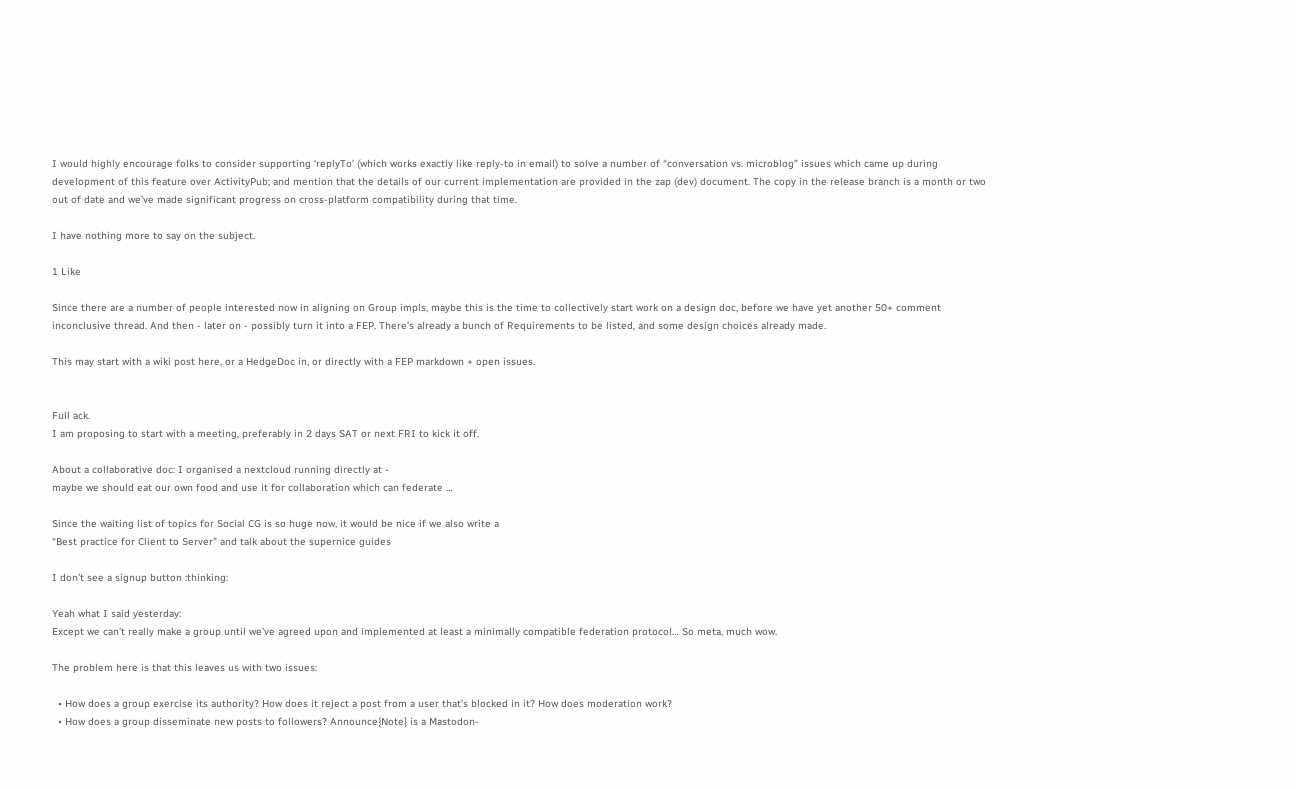I would highly encourage folks to consider supporting ‘replyTo’ (which works exactly like reply-to in email) to solve a number of “conversation vs. microblog” issues which came up during development of this feature over ActivityPub; and mention that the details of our current implementation are provided in the zap (dev) document. The copy in the release branch is a month or two out of date and we’ve made significant progress on cross-platform compatibility during that time.

I have nothing more to say on the subject.

1 Like

Since there are a number of people interested now in aligning on Group impls, maybe this is the time to collectively start work on a design doc, before we have yet another 50+ comment inconclusive thread. And then - later on - possibly turn it into a FEP. There’s already a bunch of Requirements to be listed, and some design choices already made.

This may start with a wiki post here, or a HedgeDoc in, or directly with a FEP markdown + open issues.


Full ack.
I am proposing to start with a meeting, preferably in 2 days SAT or next FRI to kick it off.

About a collaborative doc: I organised a nextcloud running directly at -
maybe we should eat our own food and use it for collaboration which can federate …

Since the waiting list of topics for Social CG is so huge now, it would be nice if we also write a
“Best practice for Client to Server” and talk about the supernice guides

I don’t see a signup button :thinking:

Yeah what I said yesterday:
Except we can’t really make a group until we’ve agreed upon and implemented at least a minimally compatible federation protocol… So meta, much wow.

The problem here is that this leaves us with two issues:

  • How does a group exercise its authority? How does it reject a post from a user that’s blocked in it? How does moderation work?
  • How does a group disseminate new posts to followers? Announce{Note} is a Mastodon-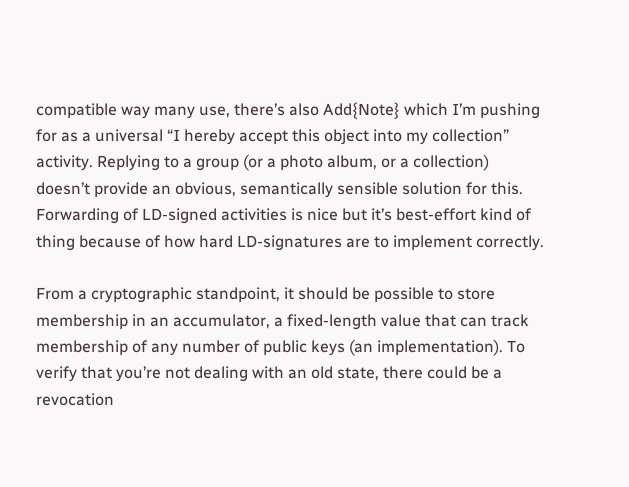compatible way many use, there’s also Add{Note} which I’m pushing for as a universal “I hereby accept this object into my collection” activity. Replying to a group (or a photo album, or a collection) doesn’t provide an obvious, semantically sensible solution for this. Forwarding of LD-signed activities is nice but it’s best-effort kind of thing because of how hard LD-signatures are to implement correctly.

From a cryptographic standpoint, it should be possible to store membership in an accumulator, a fixed-length value that can track membership of any number of public keys (an implementation). To verify that you’re not dealing with an old state, there could be a revocation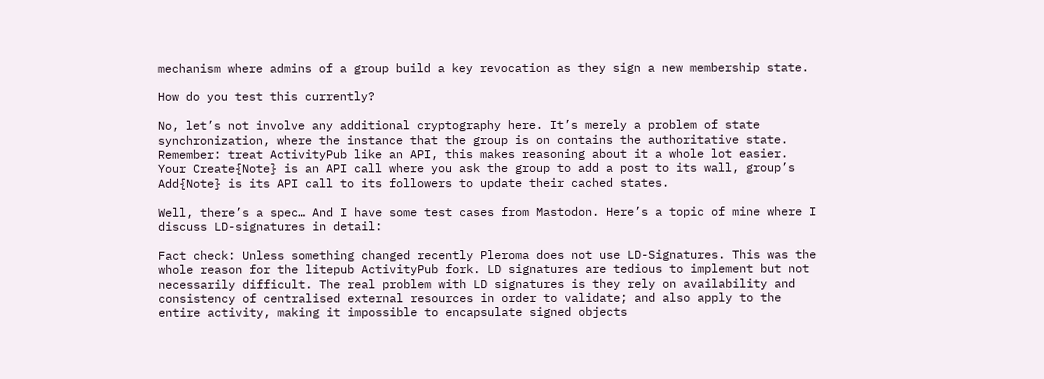mechanism where admins of a group build a key revocation as they sign a new membership state.

How do you test this currently?

No, let’s not involve any additional cryptography here. It’s merely a problem of state synchronization, where the instance that the group is on contains the authoritative state. Remember: treat ActivityPub like an API, this makes reasoning about it a whole lot easier. Your Create{Note} is an API call where you ask the group to add a post to its wall, group’s Add{Note} is its API call to its followers to update their cached states.

Well, there’s a spec… And I have some test cases from Mastodon. Here’s a topic of mine where I discuss LD-signatures in detail:

Fact check: Unless something changed recently Pleroma does not use LD-Signatures. This was the whole reason for the litepub ActivityPub fork. LD signatures are tedious to implement but not necessarily difficult. The real problem with LD signatures is they rely on availability and consistency of centralised external resources in order to validate; and also apply to the entire activity, making it impossible to encapsulate signed objects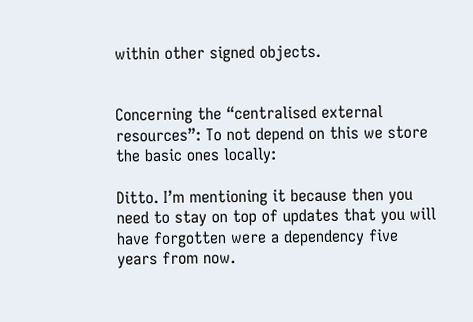within other signed objects.


Concerning the “centralised external resources”: To not depend on this we store the basic ones locally:

Ditto. I’m mentioning it because then you need to stay on top of updates that you will have forgotten were a dependency five years from now.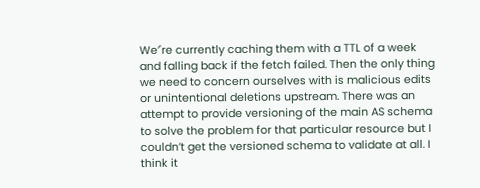We’'re currently caching them with a TTL of a week and falling back if the fetch failed. Then the only thing we need to concern ourselves with is malicious edits or unintentional deletions upstream. There was an attempt to provide versioning of the main AS schema to solve the problem for that particular resource but I couldn’t get the versioned schema to validate at all. I think it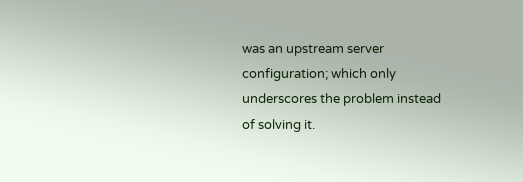was an upstream server configuration; which only underscores the problem instead of solving it.